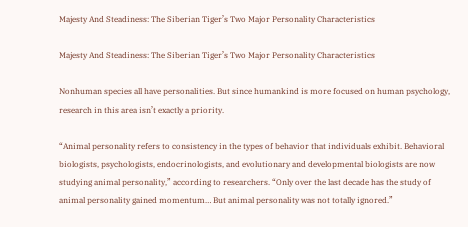Majesty And Steadiness: The Siberian Tiger’s Two Major Personality Characteristics

Majesty And Steadiness: The Siberian Tiger’s Two Major Personality Characteristics

Nonhuman species all have personalities. But since humankind is more focused on human psychology, research in this area isn’t exactly a priority.

“Animal personality refers to consistency in the types of behavior that individuals exhibit. Behavioral biologists, psychologists, endocrinologists, and evolutionary and developmental biologists are now studying animal personality,” according to researchers. “Only over the last decade has the study of animal personality gained momentum… But animal personality was not totally ignored.”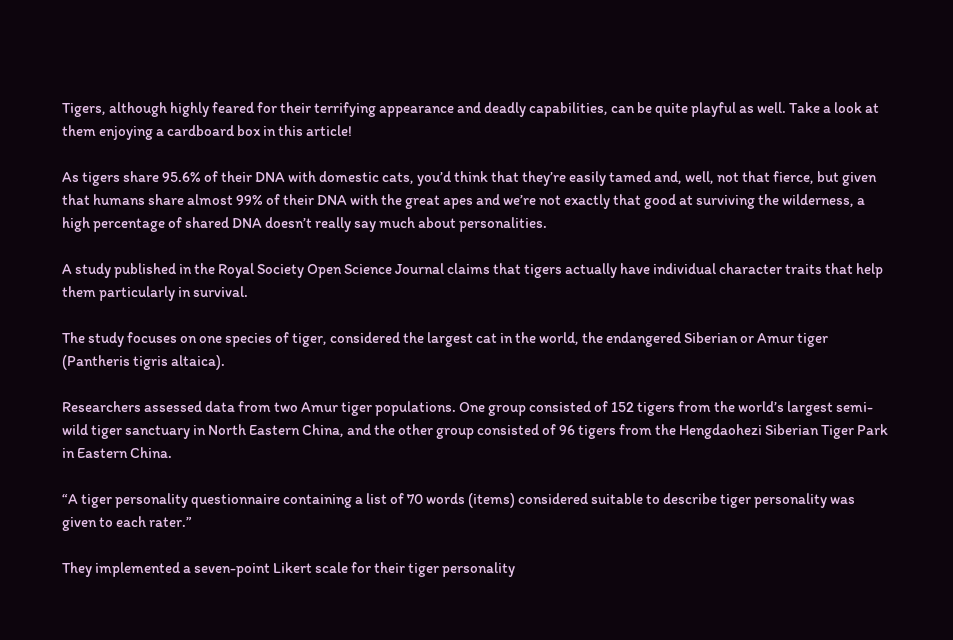Tigers, although highly feared for their terrifying appearance and deadly capabilities, can be quite playful as well. Take a look at them enjoying a cardboard box in this article!

As tigers share 95.6% of their DNA with domestic cats, you’d think that they’re easily tamed and, well, not that fierce, but given that humans share almost 99% of their DNA with the great apes and we’re not exactly that good at surviving the wilderness, a high percentage of shared DNA doesn’t really say much about personalities.

A study published in the Royal Society Open Science Journal claims that tigers actually have individual character traits that help them particularly in survival.

The study focuses on one species of tiger, considered the largest cat in the world, the endangered Siberian or Amur tiger (Pantheris tigris altaica).

Researchers assessed data from two Amur tiger populations. One group consisted of 152 tigers from the world’s largest semi-wild tiger sanctuary in North Eastern China, and the other group consisted of 96 tigers from the Hengdaohezi Siberian Tiger Park in Eastern China.

“A tiger personality questionnaire containing a list of 70 words (items) considered suitable to describe tiger personality was given to each rater.”

They implemented a seven-point Likert scale for their tiger personality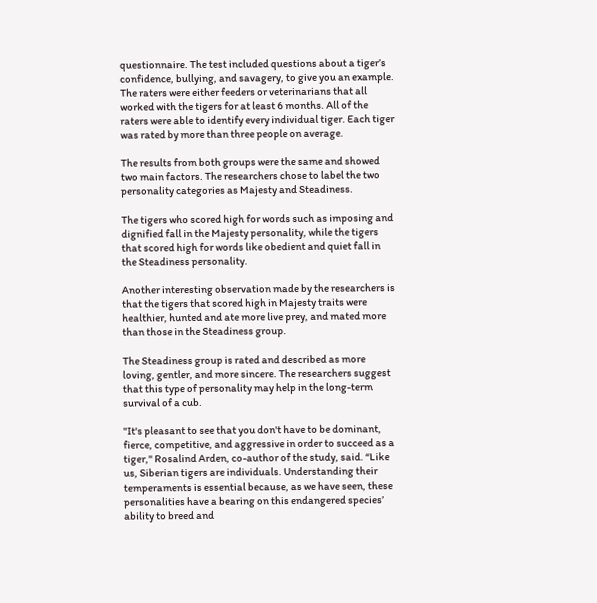questionnaire. The test included questions about a tiger’s confidence, bullying, and savagery, to give you an example. The raters were either feeders or veterinarians that all worked with the tigers for at least 6 months. All of the raters were able to identify every individual tiger. Each tiger was rated by more than three people on average.

The results from both groups were the same and showed two main factors. The researchers chose to label the two personality categories as Majesty and Steadiness.

The tigers who scored high for words such as imposing and dignified fall in the Majesty personality, while the tigers that scored high for words like obedient and quiet fall in the Steadiness personality.

Another interesting observation made by the researchers is that the tigers that scored high in Majesty traits were healthier, hunted and ate more live prey, and mated more than those in the Steadiness group.

The Steadiness group is rated and described as more loving, gentler, and more sincere. The researchers suggest that this type of personality may help in the long-term survival of a cub.

"It's pleasant to see that you don't have to be dominant, fierce, competitive, and aggressive in order to succeed as a tiger," Rosalind Arden, co-author of the study, said. “Like us, Siberian tigers are individuals. Understanding their temperaments is essential because, as we have seen, these personalities have a bearing on this endangered species’ ability to breed and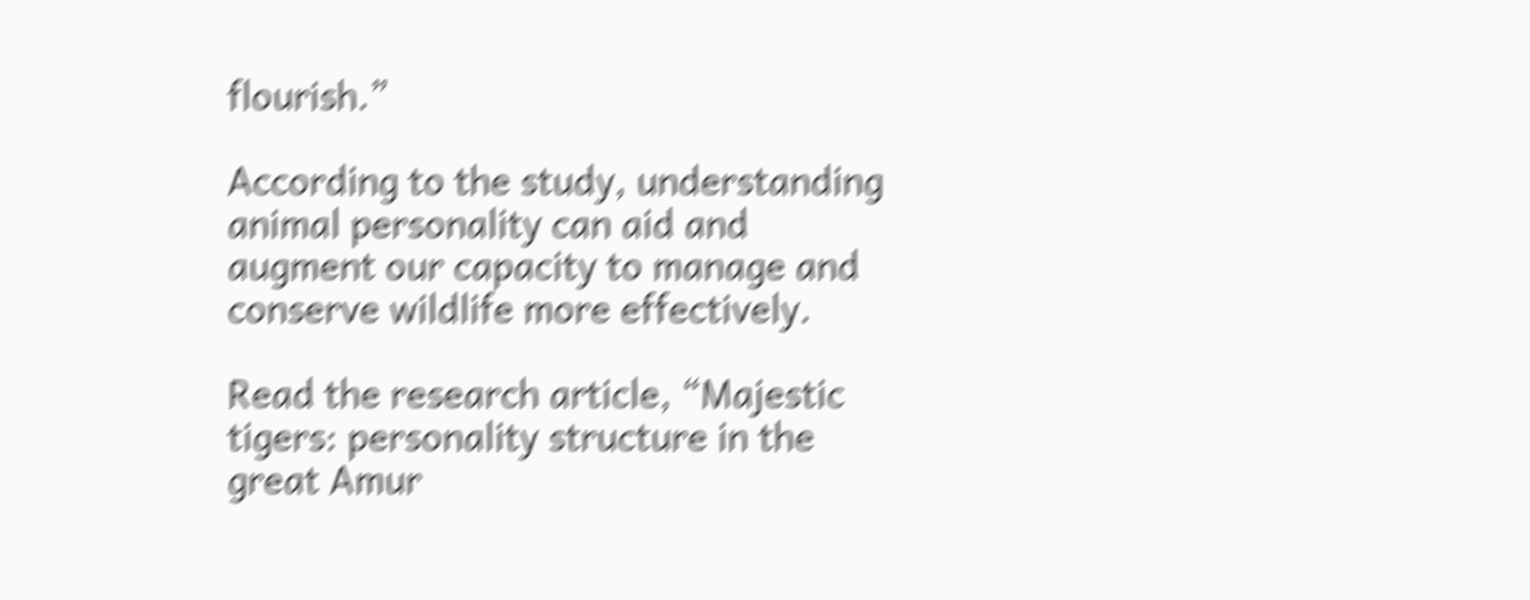flourish.”

According to the study, understanding animal personality can aid and augment our capacity to manage and conserve wildlife more effectively.

Read the research article, “Majestic tigers: personality structure in the great Amur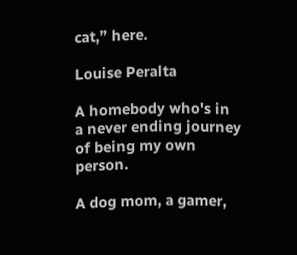cat,” here.

Louise Peralta

A homebody who's in a never ending journey of being my own person.

A dog mom, a gamer,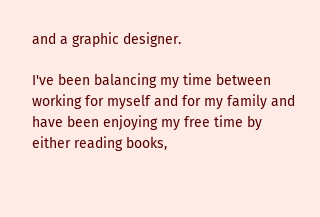and a graphic designer.

I've been balancing my time between working for myself and for my family and have been enjoying my free time by either reading books,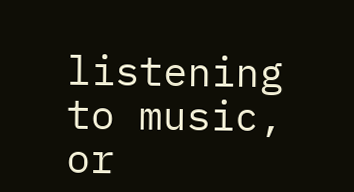listening to music, or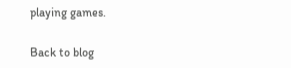playing games.

Back to blog